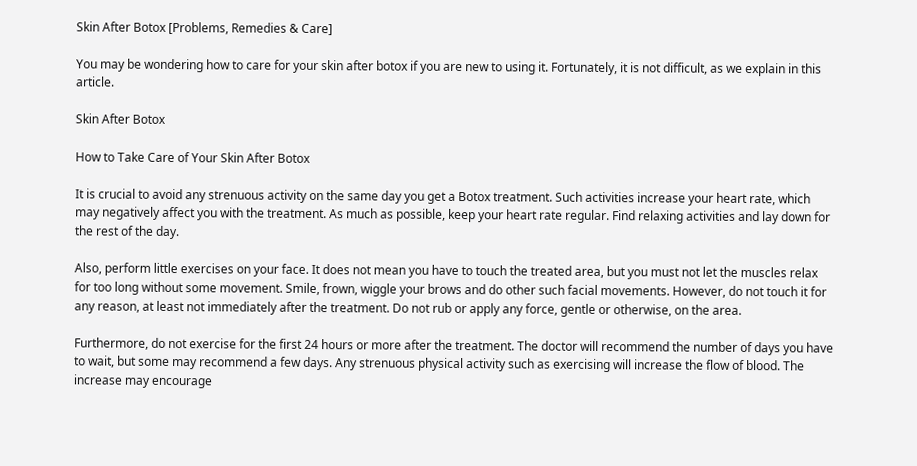Skin After Botox [Problems, Remedies & Care]

You may be wondering how to care for your skin after botox if you are new to using it. Fortunately, it is not difficult, as we explain in this article.

Skin After Botox

How to Take Care of Your Skin After Botox

It is crucial to avoid any strenuous activity on the same day you get a Botox treatment. Such activities increase your heart rate, which may negatively affect you with the treatment. As much as possible, keep your heart rate regular. Find relaxing activities and lay down for the rest of the day.

Also, perform little exercises on your face. It does not mean you have to touch the treated area, but you must not let the muscles relax for too long without some movement. Smile, frown, wiggle your brows and do other such facial movements. However, do not touch it for any reason, at least not immediately after the treatment. Do not rub or apply any force, gentle or otherwise, on the area.

Furthermore, do not exercise for the first 24 hours or more after the treatment. The doctor will recommend the number of days you have to wait, but some may recommend a few days. Any strenuous physical activity such as exercising will increase the flow of blood. The increase may encourage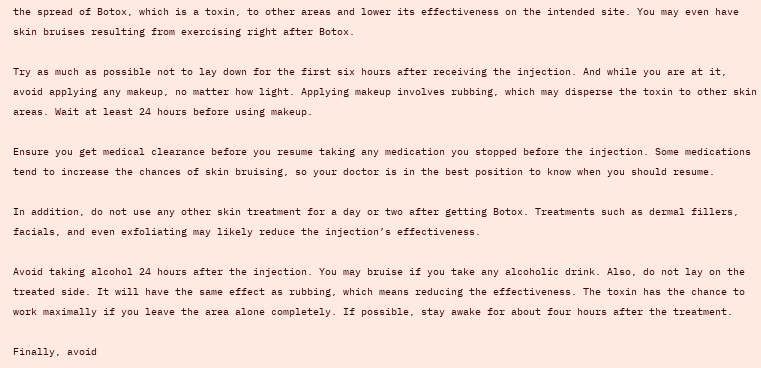the spread of Botox, which is a toxin, to other areas and lower its effectiveness on the intended site. You may even have skin bruises resulting from exercising right after Botox.

Try as much as possible not to lay down for the first six hours after receiving the injection. And while you are at it, avoid applying any makeup, no matter how light. Applying makeup involves rubbing, which may disperse the toxin to other skin areas. Wait at least 24 hours before using makeup.

Ensure you get medical clearance before you resume taking any medication you stopped before the injection. Some medications tend to increase the chances of skin bruising, so your doctor is in the best position to know when you should resume.

In addition, do not use any other skin treatment for a day or two after getting Botox. Treatments such as dermal fillers, facials, and even exfoliating may likely reduce the injection’s effectiveness.

Avoid taking alcohol 24 hours after the injection. You may bruise if you take any alcoholic drink. Also, do not lay on the treated side. It will have the same effect as rubbing, which means reducing the effectiveness. The toxin has the chance to work maximally if you leave the area alone completely. If possible, stay awake for about four hours after the treatment.

Finally, avoid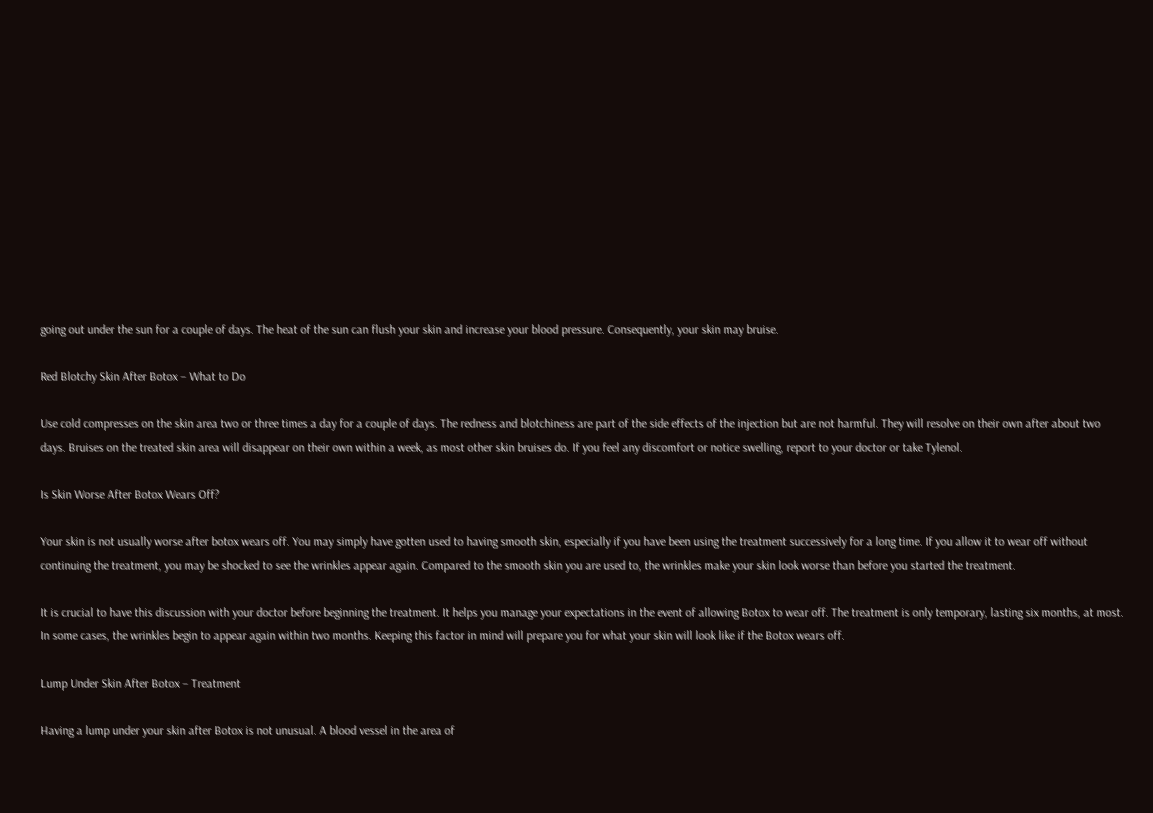going out under the sun for a couple of days. The heat of the sun can flush your skin and increase your blood pressure. Consequently, your skin may bruise.

Red Blotchy Skin After Botox – What to Do

Use cold compresses on the skin area two or three times a day for a couple of days. The redness and blotchiness are part of the side effects of the injection but are not harmful. They will resolve on their own after about two days. Bruises on the treated skin area will disappear on their own within a week, as most other skin bruises do. If you feel any discomfort or notice swelling, report to your doctor or take Tylenol.

Is Skin Worse After Botox Wears Off?

Your skin is not usually worse after botox wears off. You may simply have gotten used to having smooth skin, especially if you have been using the treatment successively for a long time. If you allow it to wear off without continuing the treatment, you may be shocked to see the wrinkles appear again. Compared to the smooth skin you are used to, the wrinkles make your skin look worse than before you started the treatment.

It is crucial to have this discussion with your doctor before beginning the treatment. It helps you manage your expectations in the event of allowing Botox to wear off. The treatment is only temporary, lasting six months, at most. In some cases, the wrinkles begin to appear again within two months. Keeping this factor in mind will prepare you for what your skin will look like if the Botox wears off.

Lump Under Skin After Botox – Treatment

Having a lump under your skin after Botox is not unusual. A blood vessel in the area of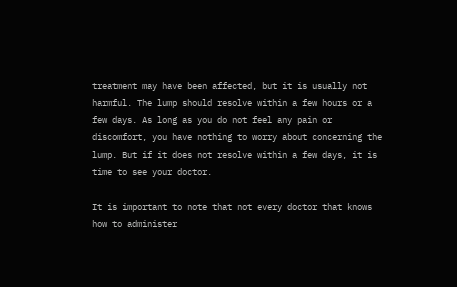treatment may have been affected, but it is usually not harmful. The lump should resolve within a few hours or a few days. As long as you do not feel any pain or discomfort, you have nothing to worry about concerning the lump. But if it does not resolve within a few days, it is time to see your doctor.

It is important to note that not every doctor that knows how to administer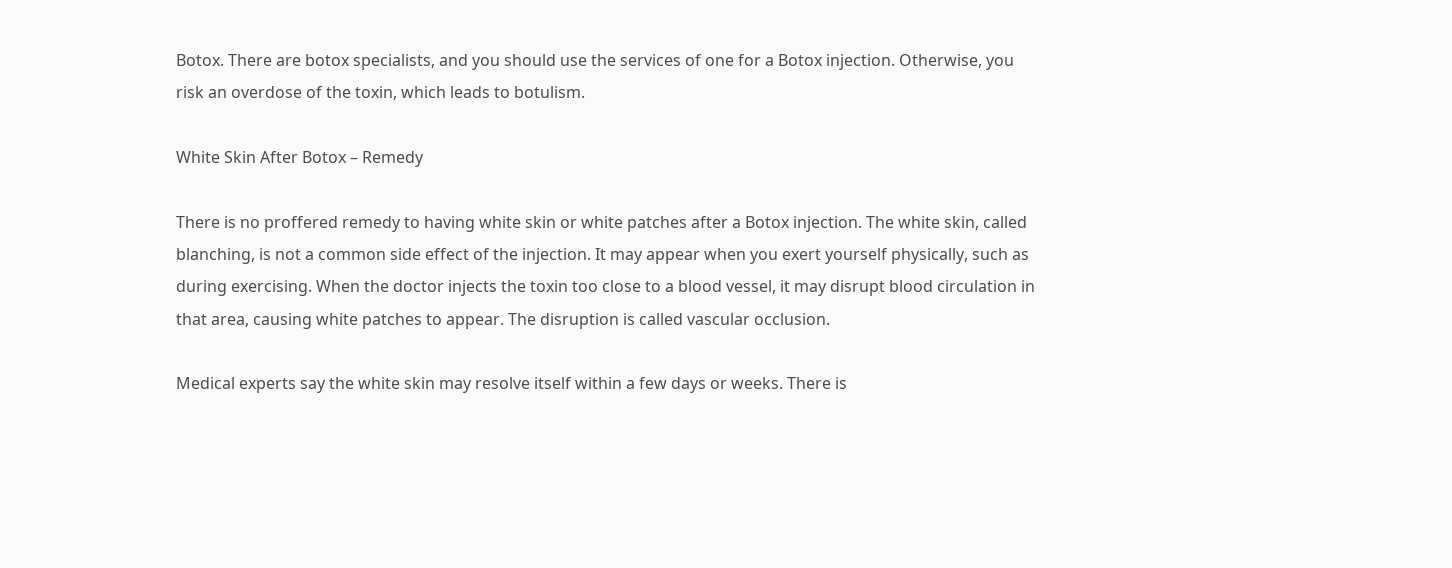Botox. There are botox specialists, and you should use the services of one for a Botox injection. Otherwise, you risk an overdose of the toxin, which leads to botulism.

White Skin After Botox – Remedy

There is no proffered remedy to having white skin or white patches after a Botox injection. The white skin, called blanching, is not a common side effect of the injection. It may appear when you exert yourself physically, such as during exercising. When the doctor injects the toxin too close to a blood vessel, it may disrupt blood circulation in that area, causing white patches to appear. The disruption is called vascular occlusion.

Medical experts say the white skin may resolve itself within a few days or weeks. There is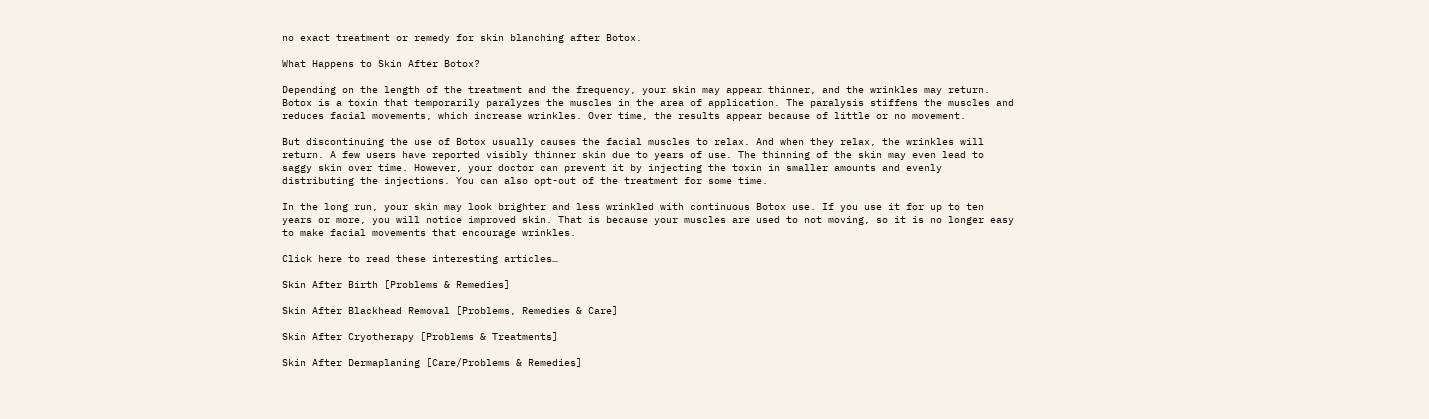no exact treatment or remedy for skin blanching after Botox.

What Happens to Skin After Botox?

Depending on the length of the treatment and the frequency, your skin may appear thinner, and the wrinkles may return. Botox is a toxin that temporarily paralyzes the muscles in the area of application. The paralysis stiffens the muscles and reduces facial movements, which increase wrinkles. Over time, the results appear because of little or no movement.

But discontinuing the use of Botox usually causes the facial muscles to relax. And when they relax, the wrinkles will return. A few users have reported visibly thinner skin due to years of use. The thinning of the skin may even lead to saggy skin over time. However, your doctor can prevent it by injecting the toxin in smaller amounts and evenly distributing the injections. You can also opt-out of the treatment for some time.

In the long run, your skin may look brighter and less wrinkled with continuous Botox use. If you use it for up to ten years or more, you will notice improved skin. That is because your muscles are used to not moving, so it is no longer easy to make facial movements that encourage wrinkles.

Click here to read these interesting articles…

Skin After Birth [Problems & Remedies]

Skin After Blackhead Removal [Problems, Remedies & Care]

Skin After Cryotherapy [Problems & Treatments]

Skin After Dermaplaning [Care/Problems & Remedies]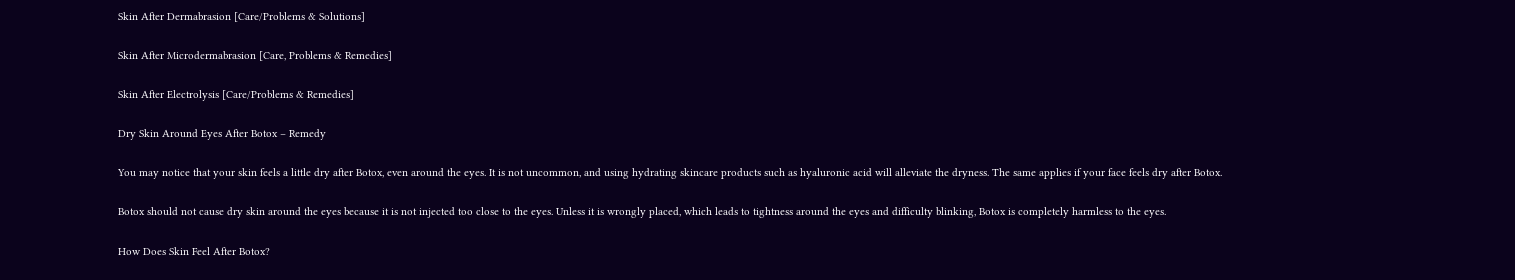Skin After Dermabrasion [Care/Problems & Solutions]

Skin After Microdermabrasion [Care, Problems & Remedies]

Skin After Electrolysis [Care/Problems & Remedies]

Dry Skin Around Eyes After Botox – Remedy

You may notice that your skin feels a little dry after Botox, even around the eyes. It is not uncommon, and using hydrating skincare products such as hyaluronic acid will alleviate the dryness. The same applies if your face feels dry after Botox.

Botox should not cause dry skin around the eyes because it is not injected too close to the eyes. Unless it is wrongly placed, which leads to tightness around the eyes and difficulty blinking, Botox is completely harmless to the eyes.

How Does Skin Feel After Botox?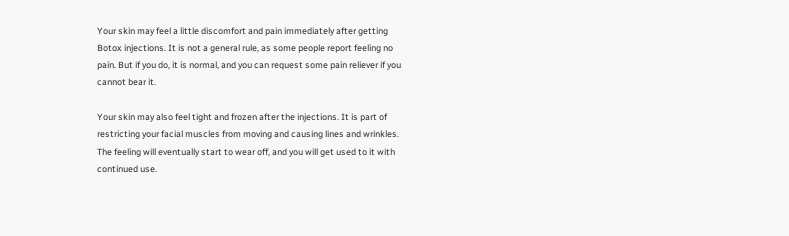Your skin may feel a little discomfort and pain immediately after getting Botox injections. It is not a general rule, as some people report feeling no pain. But if you do, it is normal, and you can request some pain reliever if you cannot bear it.

Your skin may also feel tight and frozen after the injections. It is part of restricting your facial muscles from moving and causing lines and wrinkles. The feeling will eventually start to wear off, and you will get used to it with continued use.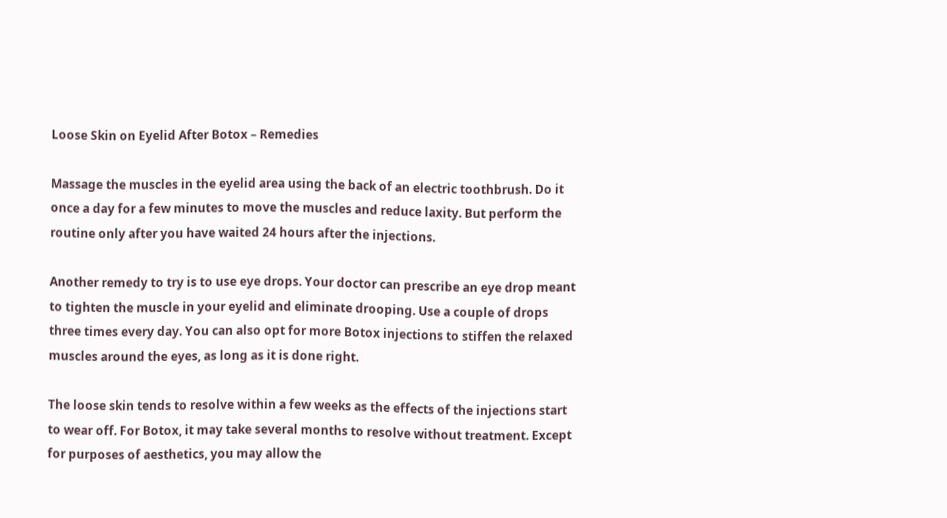Loose Skin on Eyelid After Botox – Remedies

Massage the muscles in the eyelid area using the back of an electric toothbrush. Do it once a day for a few minutes to move the muscles and reduce laxity. But perform the routine only after you have waited 24 hours after the injections.

Another remedy to try is to use eye drops. Your doctor can prescribe an eye drop meant to tighten the muscle in your eyelid and eliminate drooping. Use a couple of drops three times every day. You can also opt for more Botox injections to stiffen the relaxed muscles around the eyes, as long as it is done right.

The loose skin tends to resolve within a few weeks as the effects of the injections start to wear off. For Botox, it may take several months to resolve without treatment. Except for purposes of aesthetics, you may allow the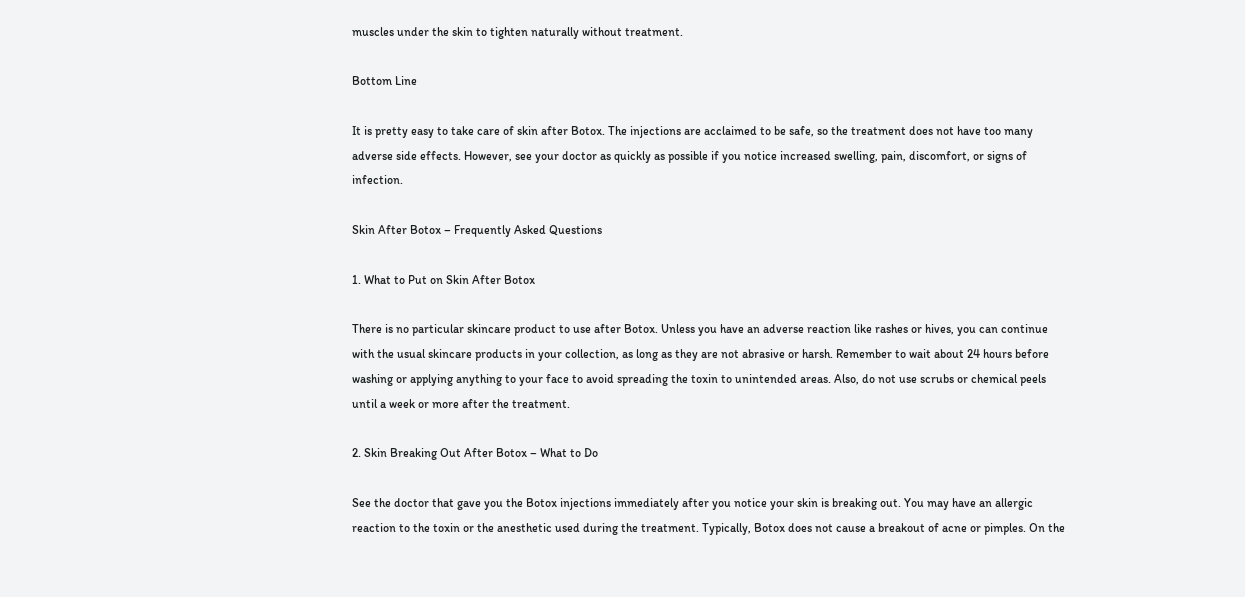muscles under the skin to tighten naturally without treatment.

Bottom Line

It is pretty easy to take care of skin after Botox. The injections are acclaimed to be safe, so the treatment does not have too many adverse side effects. However, see your doctor as quickly as possible if you notice increased swelling, pain, discomfort, or signs of infection.

Skin After Botox – Frequently Asked Questions

1. What to Put on Skin After Botox

There is no particular skincare product to use after Botox. Unless you have an adverse reaction like rashes or hives, you can continue with the usual skincare products in your collection, as long as they are not abrasive or harsh. Remember to wait about 24 hours before washing or applying anything to your face to avoid spreading the toxin to unintended areas. Also, do not use scrubs or chemical peels until a week or more after the treatment.

2. Skin Breaking Out After Botox – What to Do

See the doctor that gave you the Botox injections immediately after you notice your skin is breaking out. You may have an allergic reaction to the toxin or the anesthetic used during the treatment. Typically, Botox does not cause a breakout of acne or pimples. On the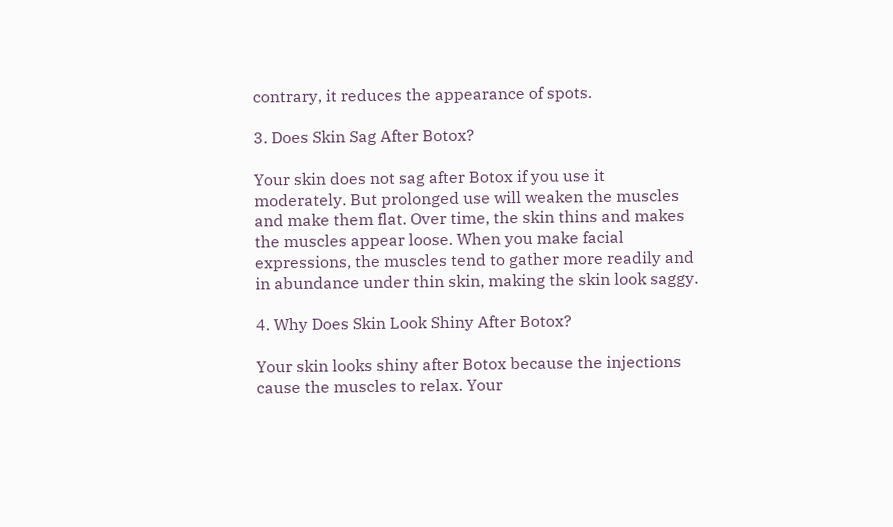contrary, it reduces the appearance of spots.

3. Does Skin Sag After Botox?

Your skin does not sag after Botox if you use it moderately. But prolonged use will weaken the muscles and make them flat. Over time, the skin thins and makes the muscles appear loose. When you make facial expressions, the muscles tend to gather more readily and in abundance under thin skin, making the skin look saggy.

4. Why Does Skin Look Shiny After Botox?

Your skin looks shiny after Botox because the injections cause the muscles to relax. Your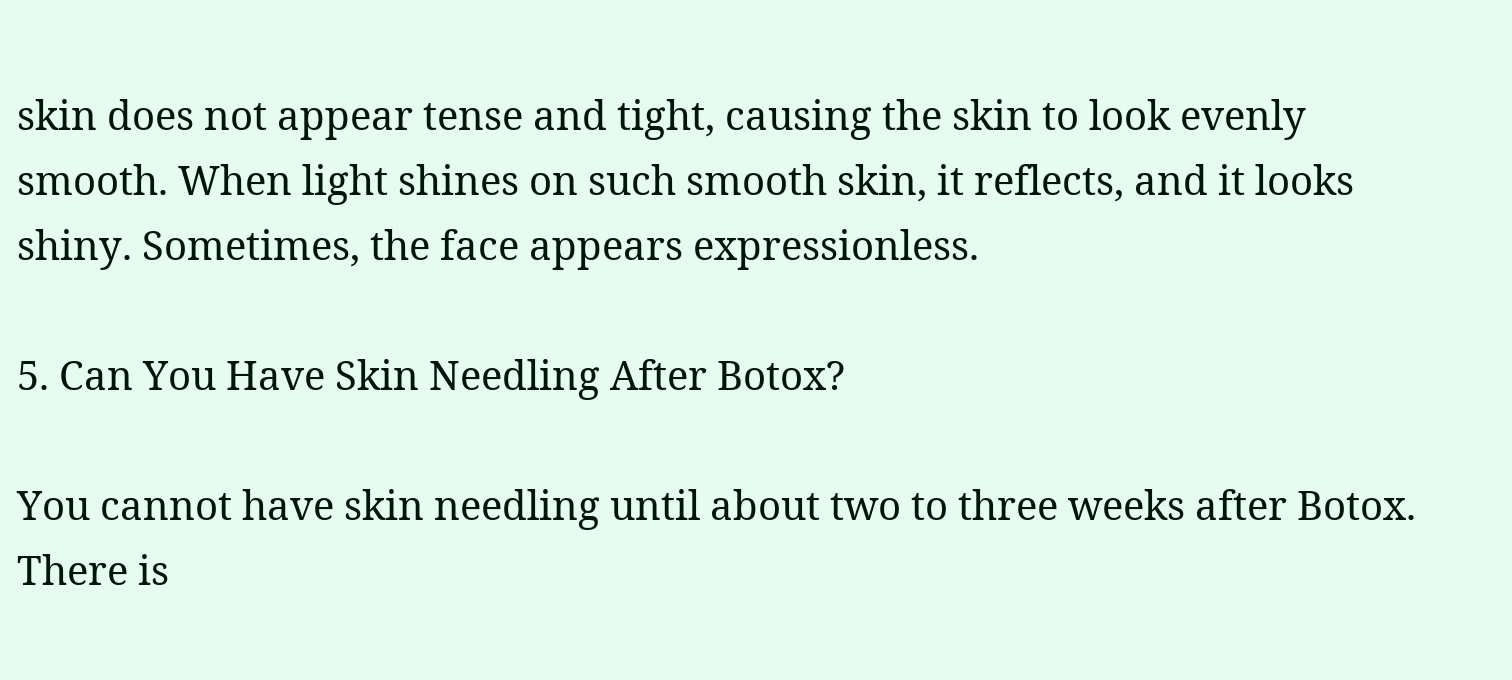skin does not appear tense and tight, causing the skin to look evenly smooth. When light shines on such smooth skin, it reflects, and it looks shiny. Sometimes, the face appears expressionless.

5. Can You Have Skin Needling After Botox?

You cannot have skin needling until about two to three weeks after Botox. There is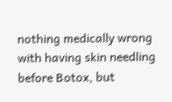nothing medically wrong with having skin needling before Botox, but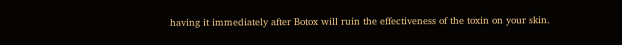having it immediately after Botox will ruin the effectiveness of the toxin on your skin.